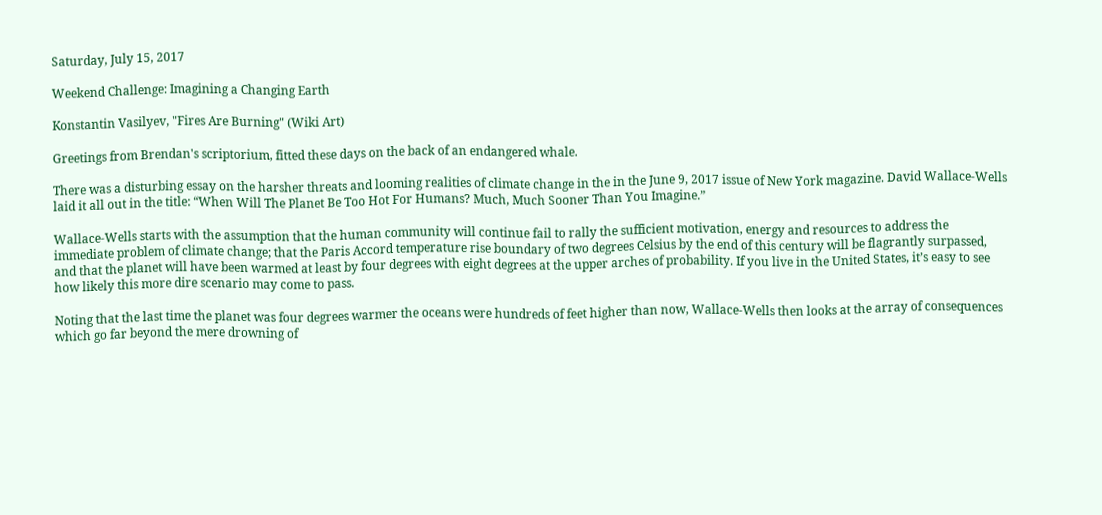Saturday, July 15, 2017

Weekend Challenge: Imagining a Changing Earth

Konstantin Vasilyev, "Fires Are Burning" (Wiki Art)

Greetings from Brendan's scriptorium, fitted these days on the back of an endangered whale.

There was a disturbing essay on the harsher threats and looming realities of climate change in the in the June 9, 2017 issue of New York magazine. David Wallace-Wells laid it all out in the title: “When Will The Planet Be Too Hot For Humans? Much, Much Sooner Than You Imagine.”

Wallace-Wells starts with the assumption that the human community will continue fail to rally the sufficient motivation, energy and resources to address the immediate problem of climate change; that the Paris Accord temperature rise boundary of two degrees Celsius by the end of this century will be flagrantly surpassed, and that the planet will have been warmed at least by four degrees with eight degrees at the upper arches of probability. If you live in the United States, it’s easy to see how likely this more dire scenario may come to pass.

Noting that the last time the planet was four degrees warmer the oceans were hundreds of feet higher than now, Wallace-Wells then looks at the array of consequences which go far beyond the mere drowning of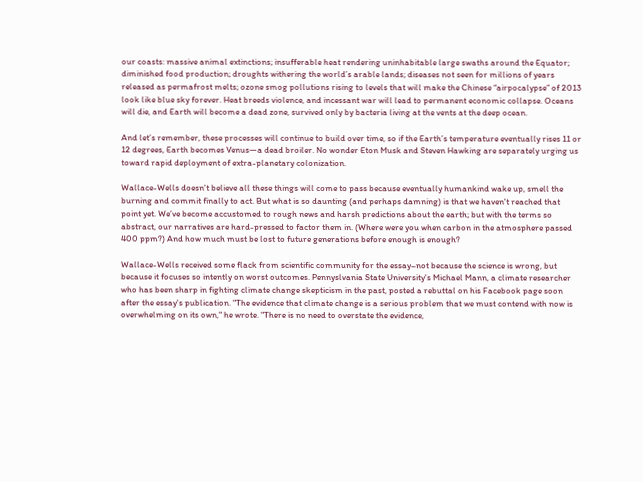our coasts: massive animal extinctions; insufferable heat rendering uninhabitable large swaths around the Equator; diminished food production; droughts withering the world’s arable lands; diseases not seen for millions of years released as permafrost melts; ozone smog pollutions rising to levels that will make the Chinese “airpocalypse” of 2013 look like blue sky forever. Heat breeds violence, and incessant war will lead to permanent economic collapse. Oceans will die, and Earth will become a dead zone, survived only by bacteria living at the vents at the deep ocean.

And let’s remember, these processes will continue to build over time, so if the Earth’s temperature eventually rises 11 or 12 degrees, Earth becomes Venus—a dead broiler. No wonder Eton Musk and Steven Hawking are separately urging us toward rapid deployment of extra-planetary colonization.

Wallace-Wells doesn't believe all these things will come to pass because eventually humankind wake up, smell the burning and commit finally to act. But what is so daunting (and perhaps damning) is that we haven't reached that point yet. We’ve become accustomed to rough news and harsh predictions about the earth; but with the terms so abstract, our narratives are hard-pressed to factor them in. (Where were you when carbon in the atmosphere passed 400 ppm?) And how much must be lost to future generations before enough is enough?

Wallace-Wells received some flack from scientific community for the essay–not because the science is wrong, but because it focuses so intently on worst outcomes. Pennyslvania State University's Michael Mann, a climate researcher who has been sharp in fighting climate change skepticism in the past, posted a rebuttal on his Facebook page soon after the essay's publication. "The evidence that climate change is a serious problem that we must contend with now is overwhelming on its own," he wrote. "There is no need to overstate the evidence,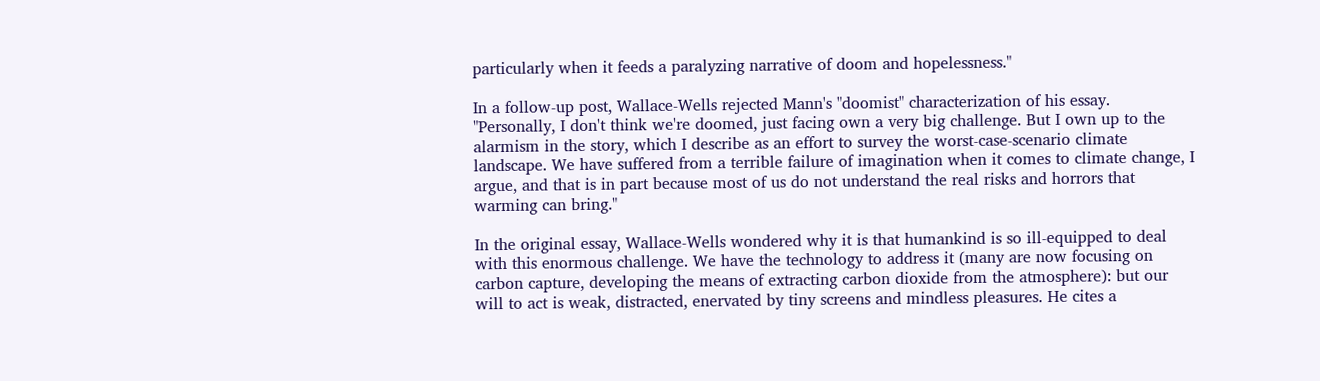particularly when it feeds a paralyzing narrative of doom and hopelessness."

In a follow-up post, Wallace-Wells rejected Mann's "doomist" characterization of his essay. "Personally, I don't think we're doomed, just facing own a very big challenge. But I own up to the alarmism in the story, which I describe as an effort to survey the worst-case-scenario climate landscape. We have suffered from a terrible failure of imagination when it comes to climate change, I argue, and that is in part because most of us do not understand the real risks and horrors that warming can bring."

In the original essay, Wallace-Wells wondered why it is that humankind is so ill-equipped to deal with this enormous challenge. We have the technology to address it (many are now focusing on carbon capture, developing the means of extracting carbon dioxide from the atmosphere): but our will to act is weak, distracted, enervated by tiny screens and mindless pleasures. He cites a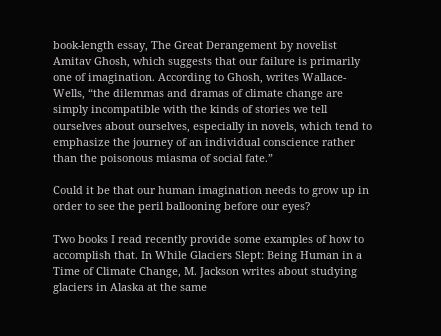book-length essay, The Great Derangement by novelist Amitav Ghosh, which suggests that our failure is primarily one of imagination. According to Ghosh, writes Wallace-Wells, “the dilemmas and dramas of climate change are simply incompatible with the kinds of stories we tell ourselves about ourselves, especially in novels, which tend to emphasize the journey of an individual conscience rather than the poisonous miasma of social fate.”

Could it be that our human imagination needs to grow up in order to see the peril ballooning before our eyes?

Two books I read recently provide some examples of how to accomplish that. In While Glaciers Slept: Being Human in a Time of Climate Change, M. Jackson writes about studying glaciers in Alaska at the same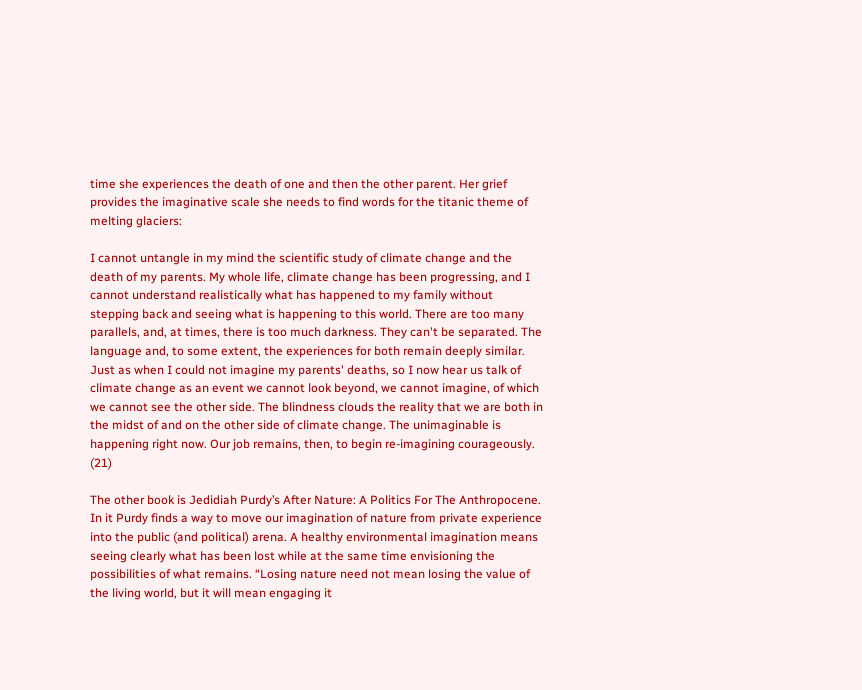time she experiences the death of one and then the other parent. Her grief provides the imaginative scale she needs to find words for the titanic theme of melting glaciers:

I cannot untangle in my mind the scientific study of climate change and the death of my parents. My whole life, climate change has been progressing, and I cannot understand realistically what has happened to my family without stepping back and seeing what is happening to this world. There are too many parallels, and, at times, there is too much darkness. They can't be separated. The language and, to some extent, the experiences for both remain deeply similar. Just as when I could not imagine my parents' deaths, so I now hear us talk of climate change as an event we cannot look beyond, we cannot imagine, of which we cannot see the other side. The blindness clouds the reality that we are both in the midst of and on the other side of climate change. The unimaginable is happening right now. Our job remains, then, to begin re-imagining courageously. (21)

The other book is Jedidiah Purdy’s After Nature: A Politics For The Anthropocene. In it Purdy finds a way to move our imagination of nature from private experience into the public (and political) arena. A healthy environmental imagination means seeing clearly what has been lost while at the same time envisioning the possibilities of what remains. “Losing nature need not mean losing the value of the living world, but it will mean engaging it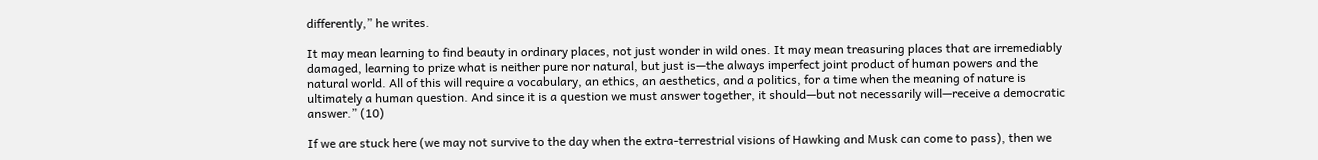differently,” he writes.

It may mean learning to find beauty in ordinary places, not just wonder in wild ones. It may mean treasuring places that are irremediably damaged, learning to prize what is neither pure nor natural, but just is—the always imperfect joint product of human powers and the natural world. All of this will require a vocabulary, an ethics, an aesthetics, and a politics, for a time when the meaning of nature is ultimately a human question. And since it is a question we must answer together, it should—but not necessarily will—receive a democratic answer.” (10)

If we are stuck here (we may not survive to the day when the extra-terrestrial visions of Hawking and Musk can come to pass), then we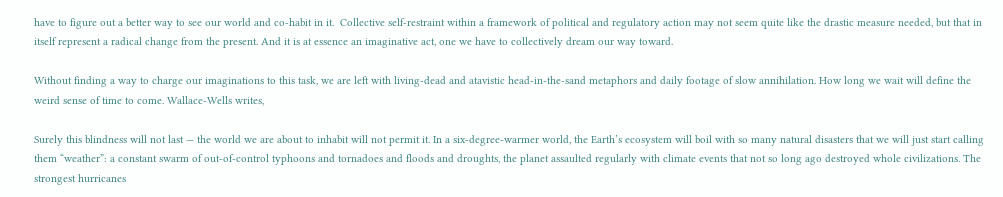have to figure out a better way to see our world and co-habit in it.  Collective self-restraint within a framework of political and regulatory action may not seem quite like the drastic measure needed, but that in itself represent a radical change from the present. And it is at essence an imaginative act, one we have to collectively dream our way toward.

Without finding a way to charge our imaginations to this task, we are left with living-dead and atavistic head-in-the-sand metaphors and daily footage of slow annihilation. How long we wait will define the weird sense of time to come. Wallace-Wells writes,

Surely this blindness will not last — the world we are about to inhabit will not permit it. In a six-degree-warmer world, the Earth’s ecosystem will boil with so many natural disasters that we will just start calling them “weather”: a constant swarm of out-of-control typhoons and tornadoes and floods and droughts, the planet assaulted regularly with climate events that not so long ago destroyed whole civilizations. The strongest hurricanes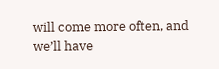will come more often, and we’ll have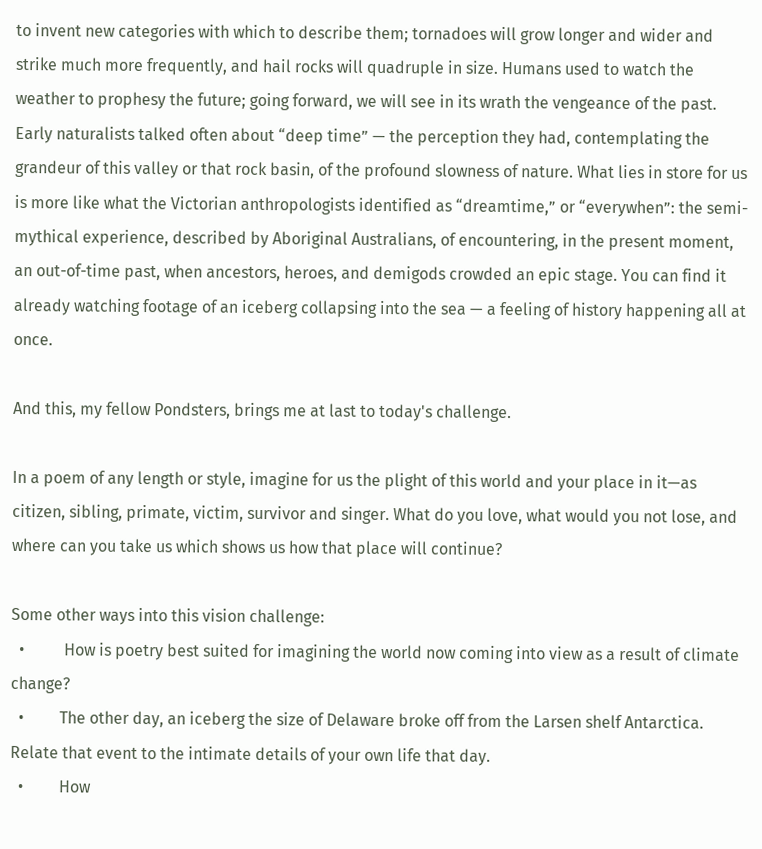to invent new categories with which to describe them; tornadoes will grow longer and wider and strike much more frequently, and hail rocks will quadruple in size. Humans used to watch the weather to prophesy the future; going forward, we will see in its wrath the vengeance of the past. Early naturalists talked often about “deep time” — the perception they had, contemplating the grandeur of this valley or that rock basin, of the profound slowness of nature. What lies in store for us is more like what the Victorian anthropologists identified as “dreamtime,” or “everywhen”: the semi-mythical experience, described by Aboriginal Australians, of encountering, in the present moment, an out-of-time past, when ancestors, heroes, and demigods crowded an epic stage. You can find it already watching footage of an iceberg collapsing into the sea — a feeling of history happening all at once.

And this, my fellow Pondsters, brings me at last to today's challenge.

In a poem of any length or style, imagine for us the plight of this world and your place in it—as citizen, sibling, primate, victim, survivor and singer. What do you love, what would you not lose, and where can you take us which shows us how that place will continue?

Some other ways into this vision challenge:
  •          How is poetry best suited for imagining the world now coming into view as a result of climate change?
  •         The other day, an iceberg the size of Delaware broke off from the Larsen shelf Antarctica. Relate that event to the intimate details of your own life that day.
  •         How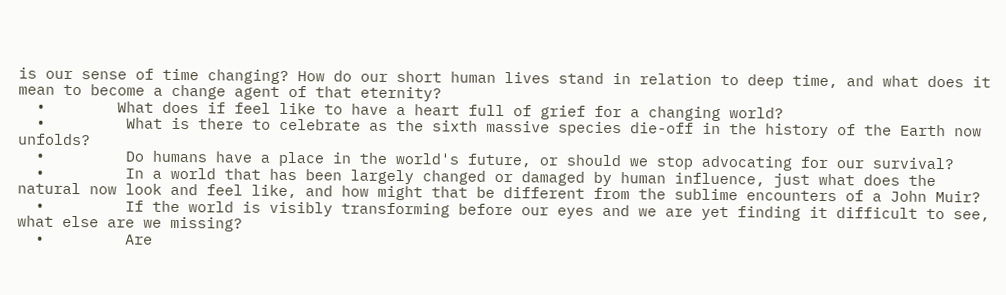is our sense of time changing? How do our short human lives stand in relation to deep time, and what does it mean to become a change agent of that eternity?
  •        What does if feel like to have a heart full of grief for a changing world?
  •         What is there to celebrate as the sixth massive species die-off in the history of the Earth now unfolds?
  •         Do humans have a place in the world's future, or should we stop advocating for our survival?
  •         In a world that has been largely changed or damaged by human influence, just what does the natural now look and feel like, and how might that be different from the sublime encounters of a John Muir?
  •         If the world is visibly transforming before our eyes and we are yet finding it difficult to see, what else are we missing?
  •         Are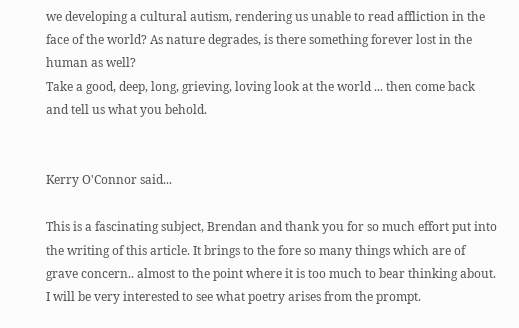we developing a cultural autism, rendering us unable to read affliction in the face of the world? As nature degrades, is there something forever lost in the human as well?
Take a good, deep, long, grieving, loving look at the world ... then come back and tell us what you behold.


Kerry O'Connor said...

This is a fascinating subject, Brendan and thank you for so much effort put into the writing of this article. It brings to the fore so many things which are of grave concern.. almost to the point where it is too much to bear thinking about. I will be very interested to see what poetry arises from the prompt.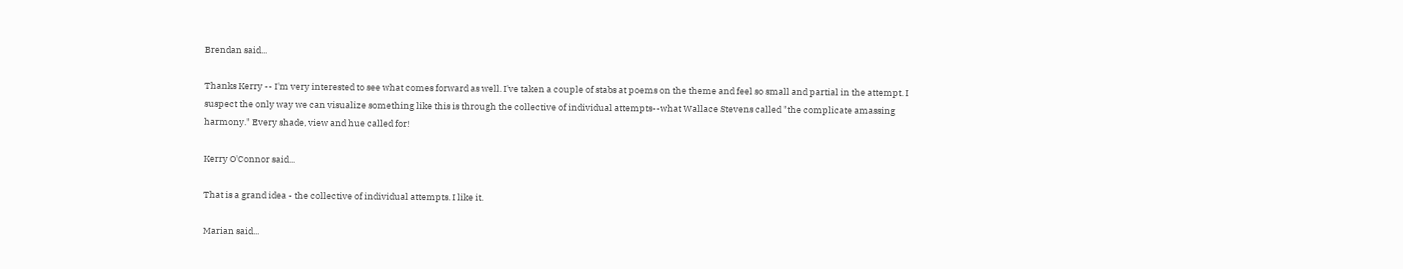Brendan said...

Thanks Kerry -- I'm very interested to see what comes forward as well. I've taken a couple of stabs at poems on the theme and feel so small and partial in the attempt. I suspect the only way we can visualize something like this is through the collective of individual attempts--what Wallace Stevens called "the complicate amassing harmony." Every shade, view and hue called for!

Kerry O'Connor said...

That is a grand idea - the collective of individual attempts. I like it.

Marian said...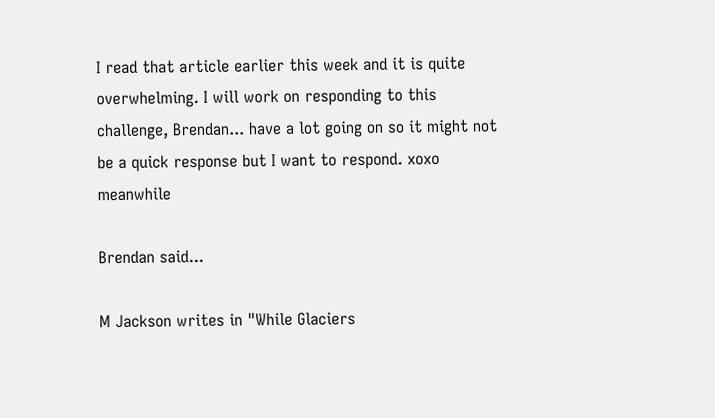I read that article earlier this week and it is quite overwhelming. I will work on responding to this challenge, Brendan... have a lot going on so it might not be a quick response but I want to respond. xoxo meanwhile

Brendan said...

M Jackson writes in "While Glaciers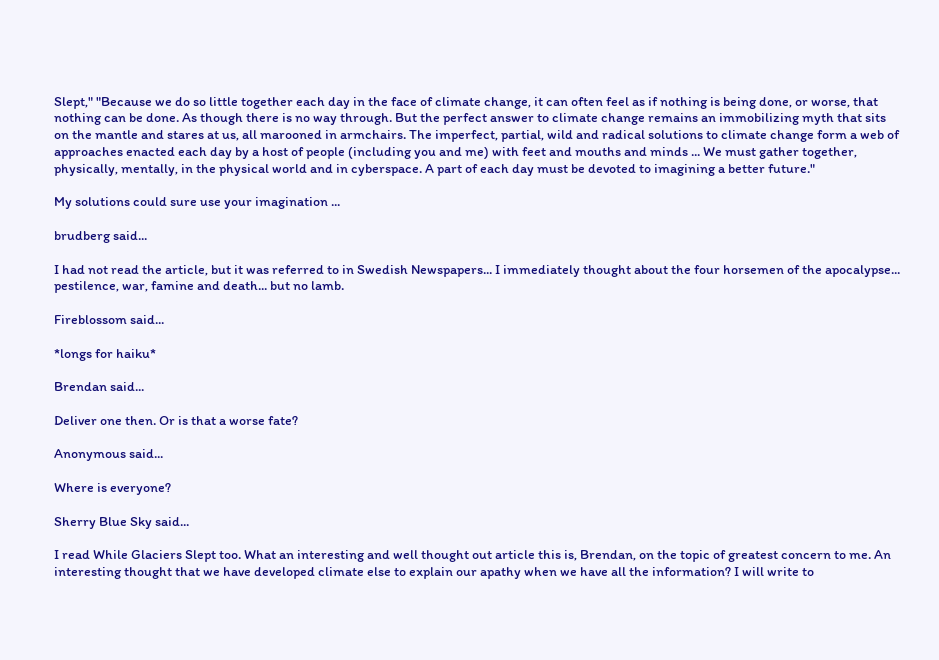Slept," "Because we do so little together each day in the face of climate change, it can often feel as if nothing is being done, or worse, that nothing can be done. As though there is no way through. But the perfect answer to climate change remains an immobilizing myth that sits on the mantle and stares at us, all marooned in armchairs. The imperfect, partial, wild and radical solutions to climate change form a web of approaches enacted each day by a host of people (including you and me) with feet and mouths and minds ... We must gather together, physically, mentally, in the physical world and in cyberspace. A part of each day must be devoted to imagining a better future."

My solutions could sure use your imagination ...

brudberg said...

I had not read the article, but it was referred to in Swedish Newspapers... I immediately thought about the four horsemen of the apocalypse... pestilence, war, famine and death... but no lamb.

Fireblossom said...

*longs for haiku*

Brendan said...

Deliver one then. Or is that a worse fate?

Anonymous said...

Where is everyone?

Sherry Blue Sky said...

I read While Glaciers Slept too. What an interesting and well thought out article this is, Brendan, on the topic of greatest concern to me. An interesting thought that we have developed climate else to explain our apathy when we have all the information? I will write to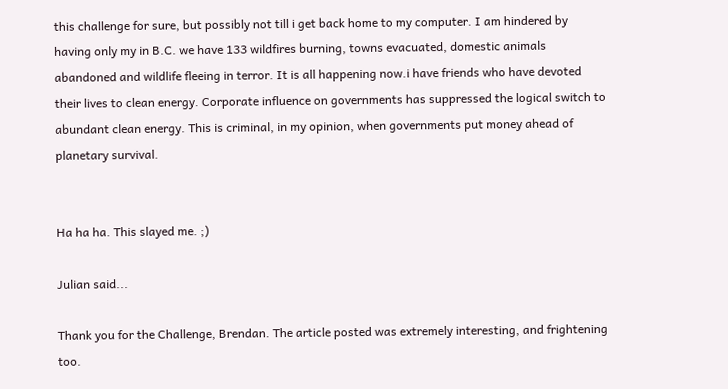this challenge for sure, but possibly not till i get back home to my computer. I am hindered by having only my in B.C. we have 133 wildfires burning, towns evacuated, domestic animals abandoned and wildlife fleeing in terror. It is all happening now.i have friends who have devoted their lives to clean energy. Corporate influence on governments has suppressed the logical switch to abundant clean energy. This is criminal, in my opinion, when governments put money ahead of planetary survival.


Ha ha ha. This slayed me. ;)

Julian said...

Thank you for the Challenge, Brendan. The article posted was extremely interesting, and frightening too.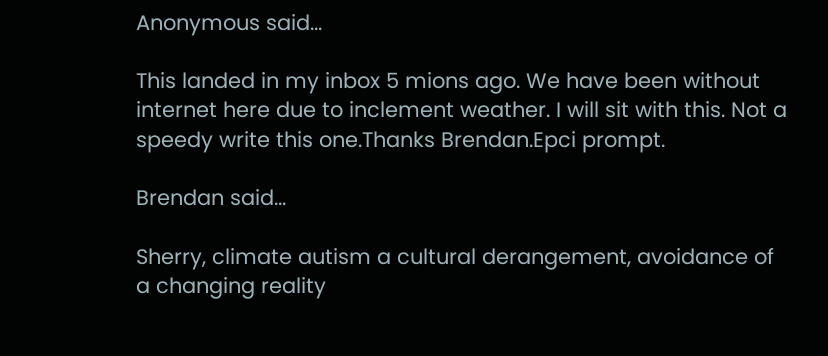Anonymous said...

This landed in my inbox 5 mions ago. We have been without internet here due to inclement weather. I will sit with this. Not a speedy write this one.Thanks Brendan.Epci prompt.

Brendan said...

Sherry, climate autism a cultural derangement, avoidance of a changing reality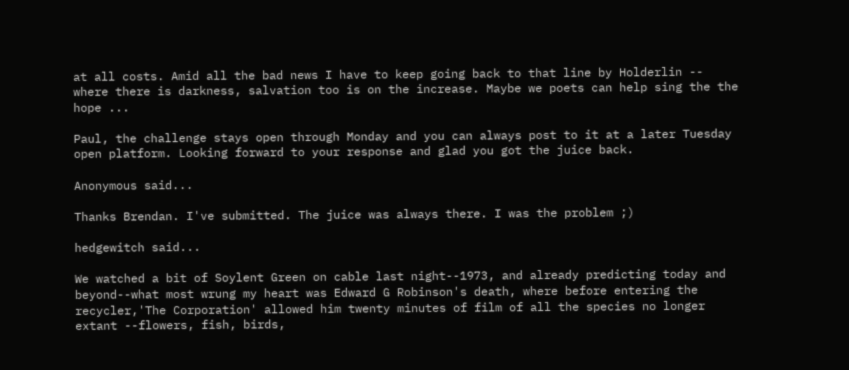at all costs. Amid all the bad news I have to keep going back to that line by Holderlin -- where there is darkness, salvation too is on the increase. Maybe we poets can help sing the the hope ...

Paul, the challenge stays open through Monday and you can always post to it at a later Tuesday open platform. Looking forward to your response and glad you got the juice back.

Anonymous said...

Thanks Brendan. I've submitted. The juice was always there. I was the problem ;)

hedgewitch said...

We watched a bit of Soylent Green on cable last night--1973, and already predicting today and beyond--what most wrung my heart was Edward G Robinson's death, where before entering the recycler,'The Corporation' allowed him twenty minutes of film of all the species no longer extant --flowers, fish, birds,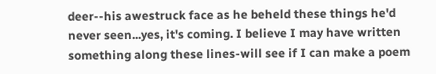deer--his awestruck face as he beheld these things he'd never seen...yes, it's coming. I believe I may have written something along these lines-will see if I can make a poem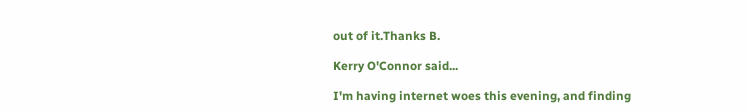out of it.Thanks B.

Kerry O'Connor said...

I'm having internet woes this evening, and finding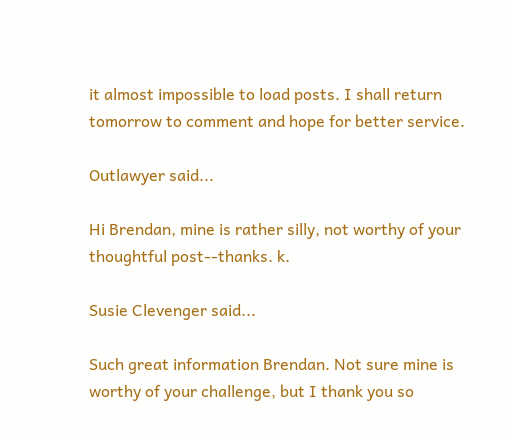it almost impossible to load posts. I shall return tomorrow to comment and hope for better service.

Outlawyer said...

Hi Brendan, mine is rather silly, not worthy of your thoughtful post--thanks. k.

Susie Clevenger said...

Such great information Brendan. Not sure mine is worthy of your challenge, but I thank you so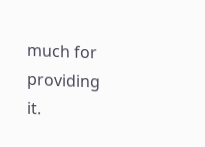much for providing it.